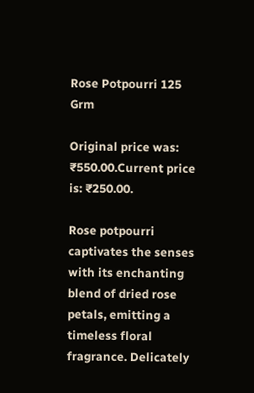Rose Potpourri 125 Grm

Original price was: ₹550.00.Current price is: ₹250.00.

Rose potpourri captivates the senses with its enchanting blend of dried rose petals, emitting a timeless floral fragrance. Delicately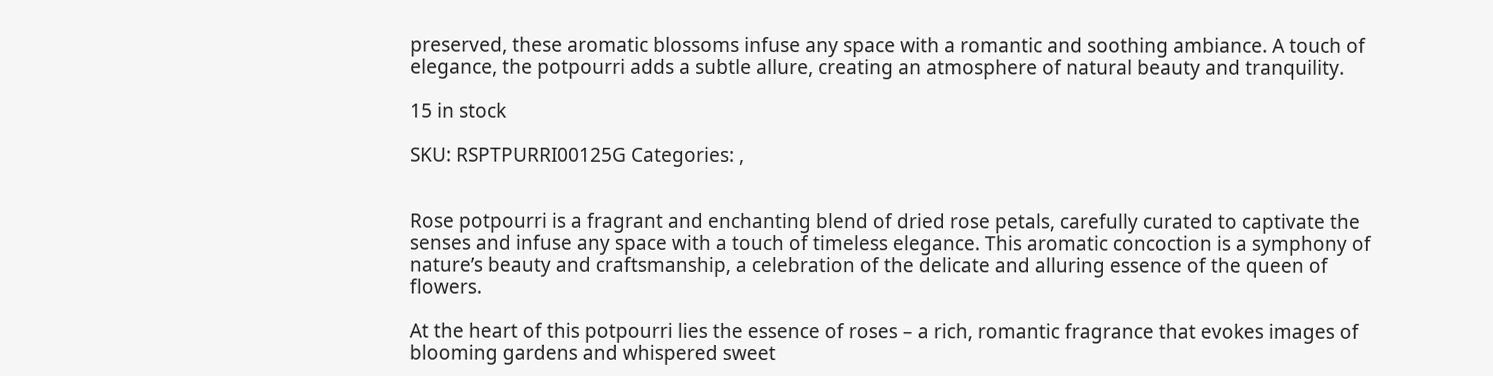preserved, these aromatic blossoms infuse any space with a romantic and soothing ambiance. A touch of elegance, the potpourri adds a subtle allure, creating an atmosphere of natural beauty and tranquility.

15 in stock

SKU: RSPTPURRI00125G Categories: ,


Rose potpourri is a fragrant and enchanting blend of dried rose petals, carefully curated to captivate the senses and infuse any space with a touch of timeless elegance. This aromatic concoction is a symphony of nature’s beauty and craftsmanship, a celebration of the delicate and alluring essence of the queen of flowers.

At the heart of this potpourri lies the essence of roses – a rich, romantic fragrance that evokes images of blooming gardens and whispered sweet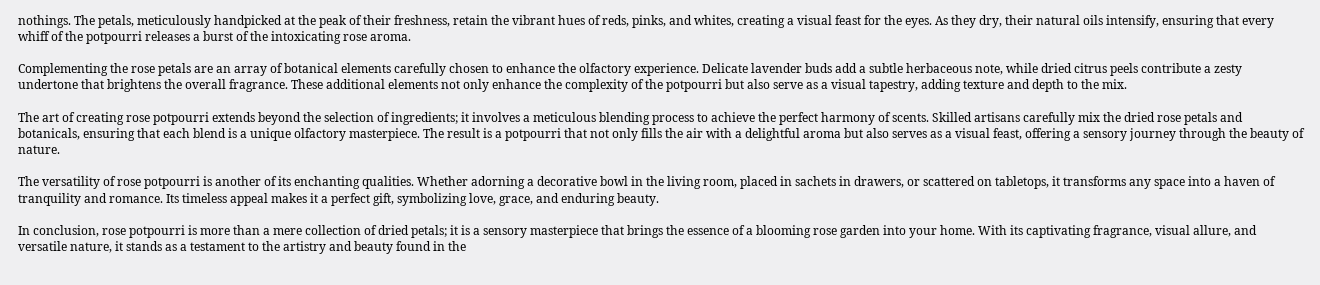nothings. The petals, meticulously handpicked at the peak of their freshness, retain the vibrant hues of reds, pinks, and whites, creating a visual feast for the eyes. As they dry, their natural oils intensify, ensuring that every whiff of the potpourri releases a burst of the intoxicating rose aroma.

Complementing the rose petals are an array of botanical elements carefully chosen to enhance the olfactory experience. Delicate lavender buds add a subtle herbaceous note, while dried citrus peels contribute a zesty undertone that brightens the overall fragrance. These additional elements not only enhance the complexity of the potpourri but also serve as a visual tapestry, adding texture and depth to the mix.

The art of creating rose potpourri extends beyond the selection of ingredients; it involves a meticulous blending process to achieve the perfect harmony of scents. Skilled artisans carefully mix the dried rose petals and botanicals, ensuring that each blend is a unique olfactory masterpiece. The result is a potpourri that not only fills the air with a delightful aroma but also serves as a visual feast, offering a sensory journey through the beauty of nature.

The versatility of rose potpourri is another of its enchanting qualities. Whether adorning a decorative bowl in the living room, placed in sachets in drawers, or scattered on tabletops, it transforms any space into a haven of tranquility and romance. Its timeless appeal makes it a perfect gift, symbolizing love, grace, and enduring beauty.

In conclusion, rose potpourri is more than a mere collection of dried petals; it is a sensory masterpiece that brings the essence of a blooming rose garden into your home. With its captivating fragrance, visual allure, and versatile nature, it stands as a testament to the artistry and beauty found in the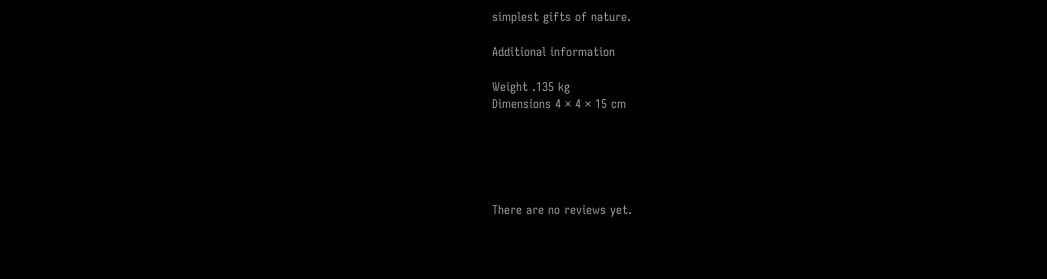simplest gifts of nature.

Additional information

Weight .135 kg
Dimensions 4 × 4 × 15 cm





There are no reviews yet.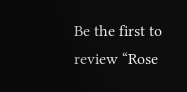Be the first to review “Rose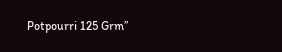Potpourri 125 Grm”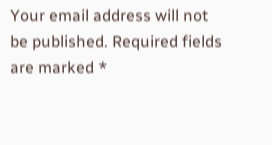Your email address will not be published. Required fields are marked *